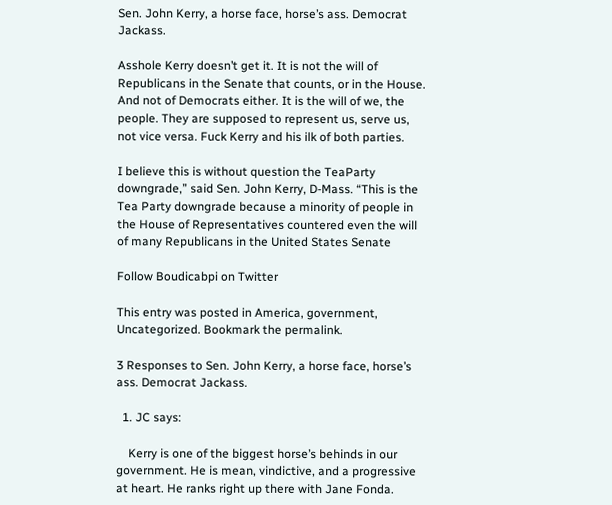Sen. John Kerry, a horse face, horse’s ass. Democrat Jackass.

Asshole Kerry doesn’t get it. It is not the will of Republicans in the Senate that counts, or in the House. And not of Democrats either. It is the will of we, the people. They are supposed to represent us, serve us, not vice versa. Fuck Kerry and his ilk of both parties.

I believe this is without question the TeaParty downgrade,” said Sen. John Kerry, D-Mass. “This is the Tea Party downgrade because a minority of people in the House of Representatives countered even the will of many Republicans in the United States Senate

Follow Boudicabpi on Twitter

This entry was posted in America, government, Uncategorized. Bookmark the permalink.

3 Responses to Sen. John Kerry, a horse face, horse’s ass. Democrat Jackass.

  1. JC says:

    Kerry is one of the biggest horse’s behinds in our government. He is mean, vindictive, and a progressive at heart. He ranks right up there with Jane Fonda.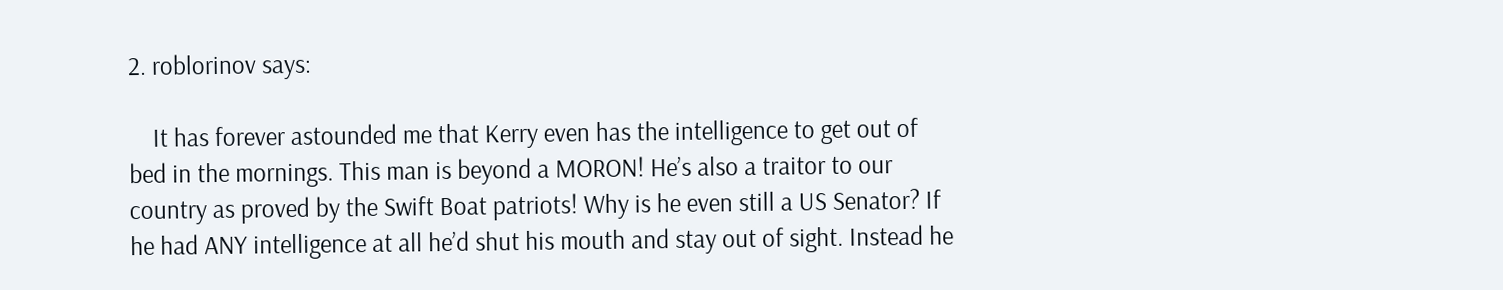2. roblorinov says:

    It has forever astounded me that Kerry even has the intelligence to get out of bed in the mornings. This man is beyond a MORON! He’s also a traitor to our country as proved by the Swift Boat patriots! Why is he even still a US Senator? If he had ANY intelligence at all he’d shut his mouth and stay out of sight. Instead he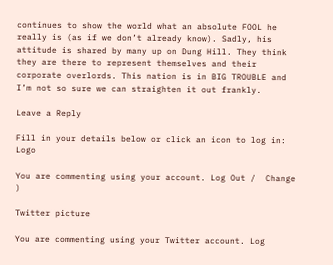continues to show the world what an absolute FOOL he really is (as if we don’t already know). Sadly, his attitude is shared by many up on Dung Hill. They think they are there to represent themselves and their corporate overlords. This nation is in BIG TROUBLE and I’m not so sure we can straighten it out frankly.

Leave a Reply

Fill in your details below or click an icon to log in: Logo

You are commenting using your account. Log Out /  Change )

Twitter picture

You are commenting using your Twitter account. Log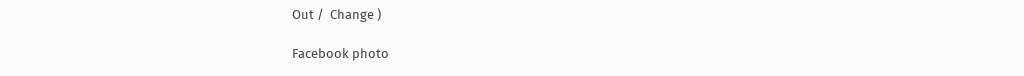Out /  Change )

Facebook photo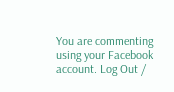You are commenting using your Facebook account. Log Out /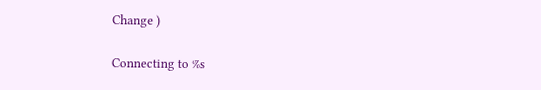Change )

Connecting to %s